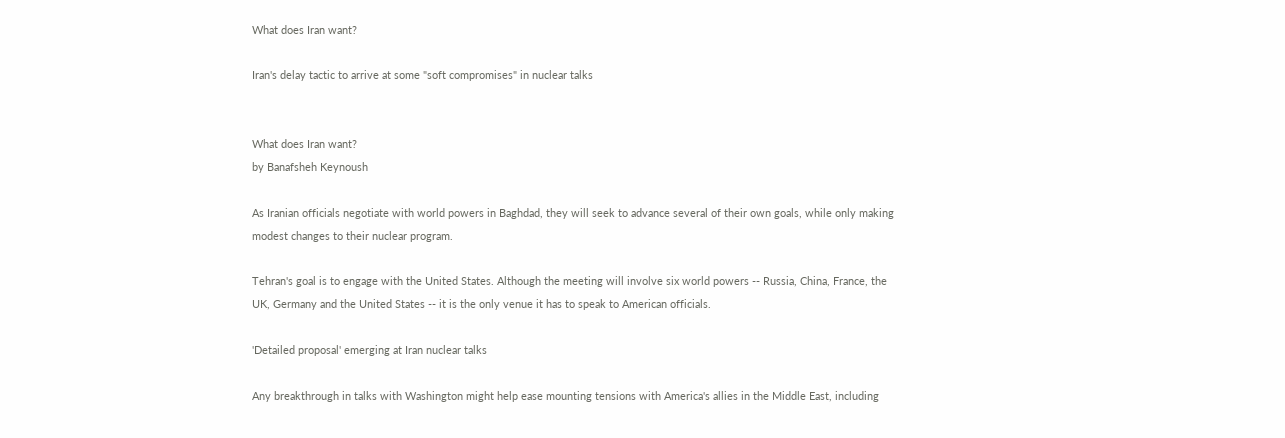What does Iran want?

Iran's delay tactic to arrive at some "soft compromises" in nuclear talks


What does Iran want?
by Banafsheh Keynoush

As Iranian officials negotiate with world powers in Baghdad, they will seek to advance several of their own goals, while only making modest changes to their nuclear program.

Tehran's goal is to engage with the United States. Although the meeting will involve six world powers -- Russia, China, France, the UK, Germany and the United States -- it is the only venue it has to speak to American officials.

'Detailed proposal' emerging at Iran nuclear talks

Any breakthrough in talks with Washington might help ease mounting tensions with America's allies in the Middle East, including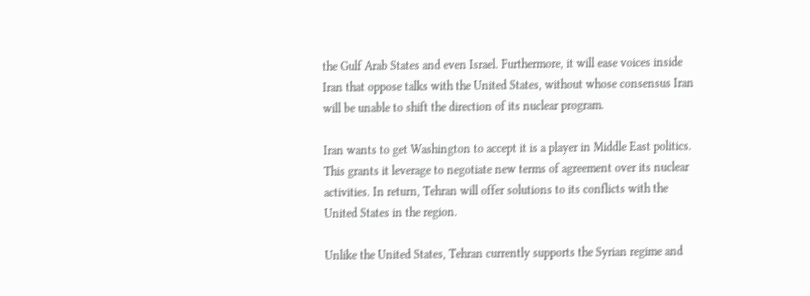the Gulf Arab States and even Israel. Furthermore, it will ease voices inside Iran that oppose talks with the United States, without whose consensus Iran will be unable to shift the direction of its nuclear program.

Iran wants to get Washington to accept it is a player in Middle East politics. This grants it leverage to negotiate new terms of agreement over its nuclear activities. In return, Tehran will offer solutions to its conflicts with the United States in the region.

Unlike the United States, Tehran currently supports the Syrian regime and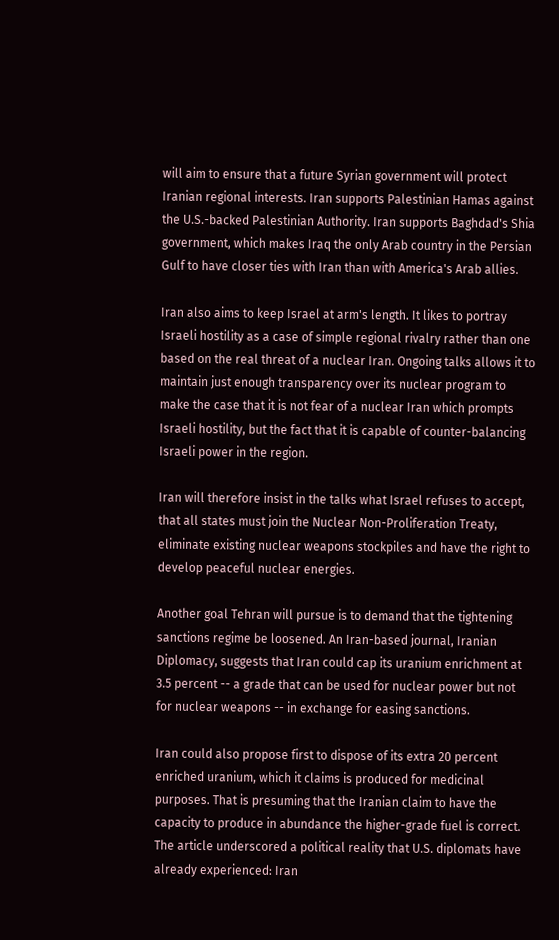will aim to ensure that a future Syrian government will protect Iranian regional interests. Iran supports Palestinian Hamas against the U.S.-backed Palestinian Authority. Iran supports Baghdad's Shia government, which makes Iraq the only Arab country in the Persian Gulf to have closer ties with Iran than with America's Arab allies.

Iran also aims to keep Israel at arm's length. It likes to portray Israeli hostility as a case of simple regional rivalry rather than one based on the real threat of a nuclear Iran. Ongoing talks allows it to maintain just enough transparency over its nuclear program to make the case that it is not fear of a nuclear Iran which prompts Israeli hostility, but the fact that it is capable of counter-balancing Israeli power in the region.

Iran will therefore insist in the talks what Israel refuses to accept, that all states must join the Nuclear Non-Proliferation Treaty, eliminate existing nuclear weapons stockpiles and have the right to develop peaceful nuclear energies.

Another goal Tehran will pursue is to demand that the tightening sanctions regime be loosened. An Iran-based journal, Iranian Diplomacy, suggests that Iran could cap its uranium enrichment at 3.5 percent -- a grade that can be used for nuclear power but not for nuclear weapons -- in exchange for easing sanctions.

Iran could also propose first to dispose of its extra 20 percent enriched uranium, which it claims is produced for medicinal purposes. That is presuming that the Iranian claim to have the capacity to produce in abundance the higher-grade fuel is correct. The article underscored a political reality that U.S. diplomats have already experienced: Iran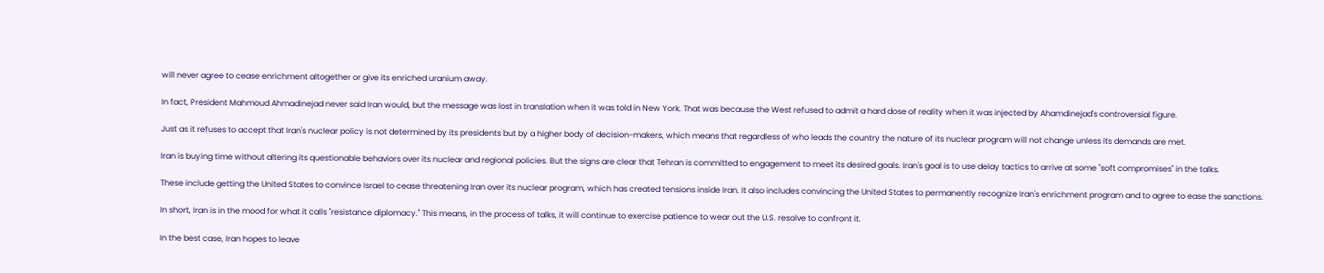will never agree to cease enrichment altogether or give its enriched uranium away.

In fact, President Mahmoud Ahmadinejad never said Iran would, but the message was lost in translation when it was told in New York. That was because the West refused to admit a hard dose of reality when it was injected by Ahamdinejad's controversial figure.

Just as it refuses to accept that Iran's nuclear policy is not determined by its presidents but by a higher body of decision-makers, which means that regardless of who leads the country the nature of its nuclear program will not change unless its demands are met.

Iran is buying time without altering its questionable behaviors over its nuclear and regional policies. But the signs are clear that Tehran is committed to engagement to meet its desired goals. Iran's goal is to use delay tactics to arrive at some "soft compromises" in the talks.

These include getting the United States to convince Israel to cease threatening Iran over its nuclear program, which has created tensions inside Iran. It also includes convincing the United States to permanently recognize Iran's enrichment program and to agree to ease the sanctions.

In short, Iran is in the mood for what it calls "resistance diplomacy." This means, in the process of talks, it will continue to exercise patience to wear out the U.S. resolve to confront it.

In the best case, Iran hopes to leave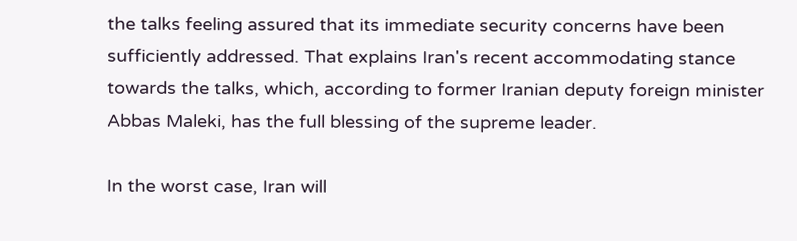the talks feeling assured that its immediate security concerns have been sufficiently addressed. That explains Iran's recent accommodating stance towards the talks, which, according to former Iranian deputy foreign minister Abbas Maleki, has the full blessing of the supreme leader.

In the worst case, Iran will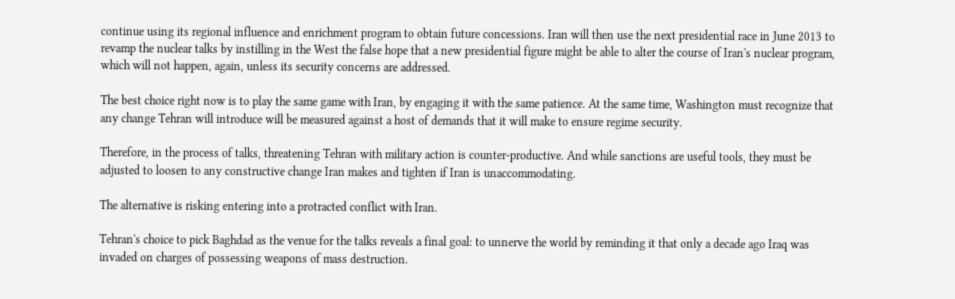continue using its regional influence and enrichment program to obtain future concessions. Iran will then use the next presidential race in June 2013 to revamp the nuclear talks by instilling in the West the false hope that a new presidential figure might be able to alter the course of Iran's nuclear program, which will not happen, again, unless its security concerns are addressed.

The best choice right now is to play the same game with Iran, by engaging it with the same patience. At the same time, Washington must recognize that any change Tehran will introduce will be measured against a host of demands that it will make to ensure regime security.

Therefore, in the process of talks, threatening Tehran with military action is counter-productive. And while sanctions are useful tools, they must be adjusted to loosen to any constructive change Iran makes and tighten if Iran is unaccommodating.

The alternative is risking entering into a protracted conflict with Iran.

Tehran's choice to pick Baghdad as the venue for the talks reveals a final goal: to unnerve the world by reminding it that only a decade ago Iraq was invaded on charges of possessing weapons of mass destruction.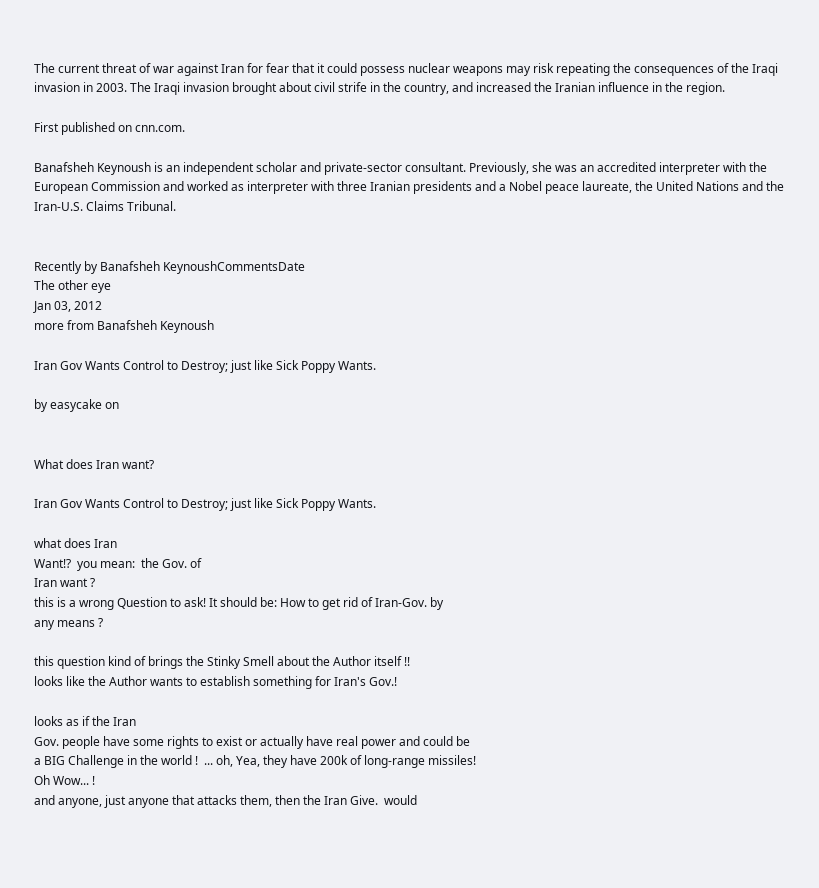The current threat of war against Iran for fear that it could possess nuclear weapons may risk repeating the consequences of the Iraqi invasion in 2003. The Iraqi invasion brought about civil strife in the country, and increased the Iranian influence in the region.

First published on cnn.com.

Banafsheh Keynoush is an independent scholar and private-sector consultant. Previously, she was an accredited interpreter with the European Commission and worked as interpreter with three Iranian presidents and a Nobel peace laureate, the United Nations and the Iran-U.S. Claims Tribunal.


Recently by Banafsheh KeynoushCommentsDate
The other eye
Jan 03, 2012
more from Banafsheh Keynoush

Iran Gov Wants Control to Destroy; just like Sick Poppy Wants.

by easycake on


What does Iran want?

Iran Gov Wants Control to Destroy; just like Sick Poppy Wants.

what does Iran
Want!?  you mean:  the Gov. of
Iran want ?
this is a wrong Question to ask! It should be: How to get rid of Iran-Gov. by
any means ?

this question kind of brings the Stinky Smell about the Author itself !!
looks like the Author wants to establish something for Iran's Gov.!

looks as if the Iran
Gov. people have some rights to exist or actually have real power and could be
a BIG Challenge in the world !  ... oh, Yea, they have 200k of long-range missiles!
Oh Wow... !
and anyone, just anyone that attacks them, then the Iran Give.  would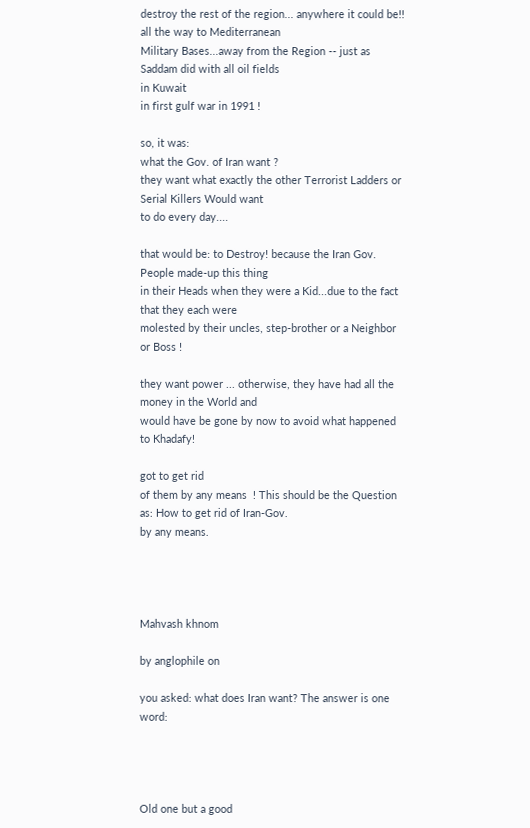destroy the rest of the region... anywhere it could be!! all the way to Mediterranean
Military Bases...away from the Region -- just as Saddam did with all oil fields
in Kuwait
in first gulf war in 1991 !

so, it was:
what the Gov. of Iran want ?
they want what exactly the other Terrorist Ladders or Serial Killers Would want
to do every day....

that would be: to Destroy! because the Iran Gov. People made-up this thing
in their Heads when they were a Kid...due to the fact  that they each were
molested by their uncles, step-brother or a Neighbor or Boss !

they want power ... otherwise, they have had all the money in the World and
would have be gone by now to avoid what happened to Khadafy!

got to get rid
of them by any means  ! This should be the Question as: How to get rid of Iran-Gov.
by any means.




Mahvash khnom

by anglophile on

you asked: what does Iran want? The answer is one word:




Old one but a good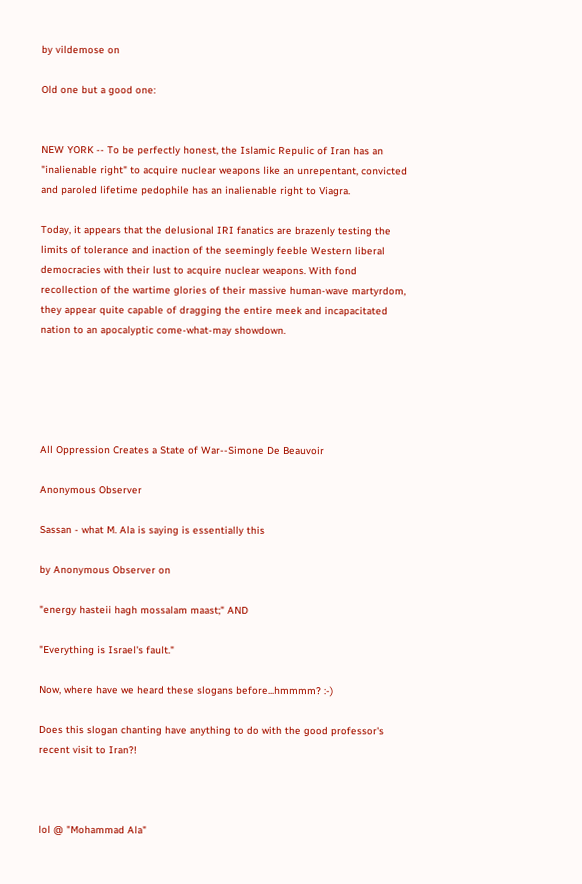by vildemose on

Old one but a good one:


NEW YORK -- To be perfectly honest, the Islamic Repulic of Iran has an "inalienable right" to acquire nuclear weapons like an unrepentant, convicted and paroled lifetime pedophile has an inalienable right to Viagra.

Today, it appears that the delusional IRI fanatics are brazenly testing the limits of tolerance and inaction of the seemingly feeble Western liberal democracies with their lust to acquire nuclear weapons. With fond recollection of the wartime glories of their massive human-wave martyrdom, they appear quite capable of dragging the entire meek and incapacitated nation to an apocalyptic come-what-may showdown.





All Oppression Creates a State of War--Simone De Beauvoir

Anonymous Observer

Sassan - what M. Ala is saying is essentially this

by Anonymous Observer on

"energy hasteii hagh mossalam maast;" AND

"Everything is Israel's fault."

Now, where have we heard these slogans before...hmmmm? :-)

Does this slogan chanting have anything to do with the good professor's recent visit to Iran?!



lol @ "Mohammad Ala"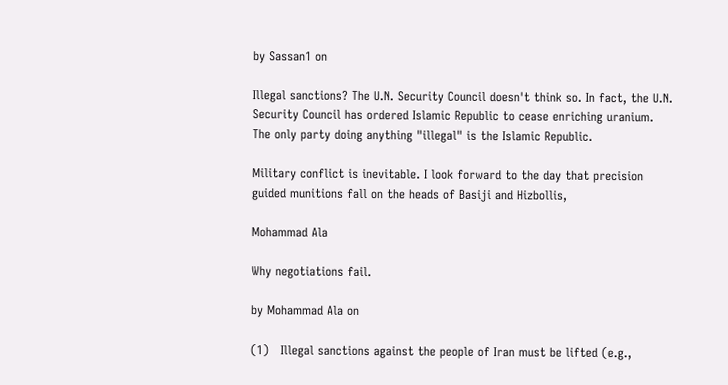by Sassan1 on

Illegal sanctions? The U.N. Security Council doesn't think so. In fact, the U.N. Security Council has ordered Islamic Republic to cease enriching uranium. The only party doing anything "illegal" is the Islamic Republic.

Military conflict is inevitable. I look forward to the day that precision guided munitions fall on the heads of Basiji and Hizbollis,

Mohammad Ala

Why negotiations fail.

by Mohammad Ala on

(1)   Illegal sanctions against the people of Iran must be lifted (e.g.,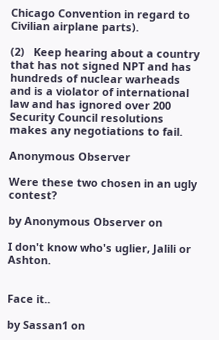Chicago Convention in regard to Civilian airplane parts).

(2)   Keep hearing about a country that has not signed NPT and has hundreds of nuclear warheads and is a violator of international law and has ignored over 200 Security Council resolutions makes any negotiations to fail.

Anonymous Observer

Were these two chosen in an ugly contest?

by Anonymous Observer on

I don't know who's uglier, Jalili or Ashton.


Face it..

by Sassan1 on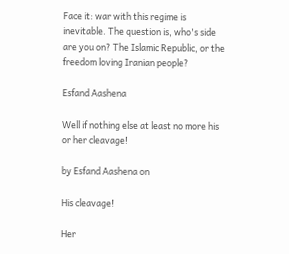Face it: war with this regime is inevitable. The question is, who's side are you on? The Islamic Republic, or the freedom loving Iranian people?

Esfand Aashena

Well if nothing else at least no more his or her cleavage!

by Esfand Aashena on

His cleavage!

Her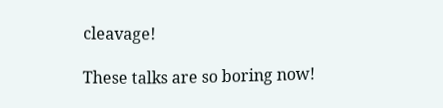cleavage!

These talks are so boring now!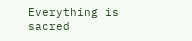Everything is sacred